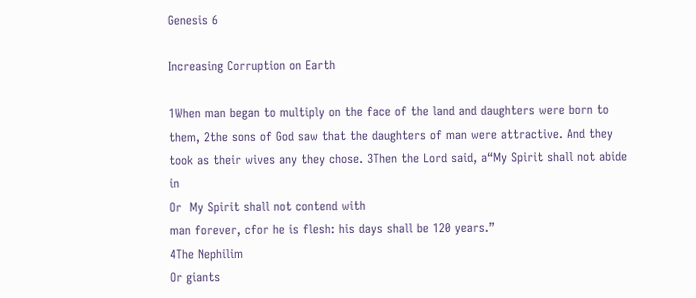Genesis 6

Increasing Corruption on Earth

1When man began to multiply on the face of the land and daughters were born to them, 2the sons of God saw that the daughters of man were attractive. And they took as their wives any they chose. 3Then the Lord said, a“My Spirit shall not abide in
Or  My Spirit shall not contend with
man forever, cfor he is flesh: his days shall be 120 years.”
4The Nephilim
Or giants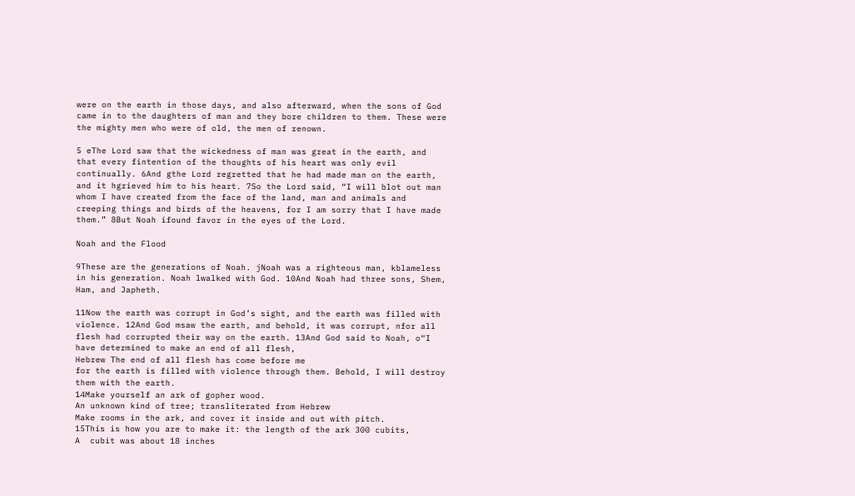were on the earth in those days, and also afterward, when the sons of God came in to the daughters of man and they bore children to them. These were the mighty men who were of old, the men of renown.

5 eThe Lord saw that the wickedness of man was great in the earth, and that every fintention of the thoughts of his heart was only evil continually. 6And gthe Lord regretted that he had made man on the earth, and it hgrieved him to his heart. 7So the Lord said, “I will blot out man whom I have created from the face of the land, man and animals and creeping things and birds of the heavens, for I am sorry that I have made them.” 8But Noah ifound favor in the eyes of the Lord.

Noah and the Flood

9These are the generations of Noah. jNoah was a righteous man, kblameless in his generation. Noah lwalked with God. 10And Noah had three sons, Shem, Ham, and Japheth.

11Now the earth was corrupt in God’s sight, and the earth was filled with violence. 12And God msaw the earth, and behold, it was corrupt, nfor all flesh had corrupted their way on the earth. 13And God said to Noah, o“I have determined to make an end of all flesh,
Hebrew The end of all flesh has come before me
for the earth is filled with violence through them. Behold, I will destroy them with the earth.
14Make yourself an ark of gopher wood.
An unknown kind of tree; transliterated from Hebrew
Make rooms in the ark, and cover it inside and out with pitch.
15This is how you are to make it: the length of the ark 300 cubits,
A  cubit was about 18 inches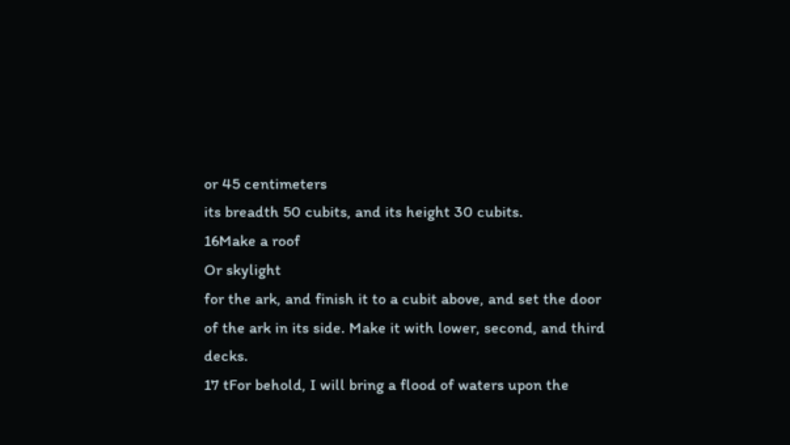or 45 centimeters
its breadth 50 cubits, and its height 30 cubits.
16Make a roof
Or skylight
for the ark, and finish it to a cubit above, and set the door of the ark in its side. Make it with lower, second, and third decks.
17 tFor behold, I will bring a flood of waters upon the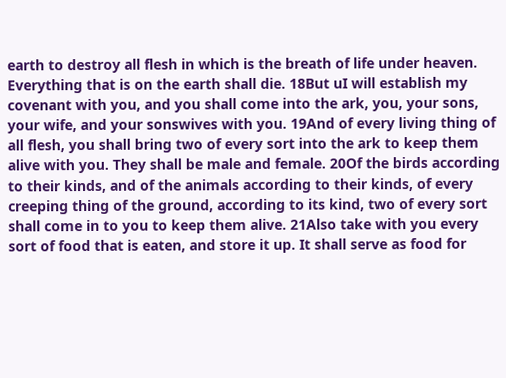earth to destroy all flesh in which is the breath of life under heaven. Everything that is on the earth shall die. 18But uI will establish my covenant with you, and you shall come into the ark, you, your sons, your wife, and your sonswives with you. 19And of every living thing of all flesh, you shall bring two of every sort into the ark to keep them alive with you. They shall be male and female. 20Of the birds according to their kinds, and of the animals according to their kinds, of every creeping thing of the ground, according to its kind, two of every sort shall come in to you to keep them alive. 21Also take with you every sort of food that is eaten, and store it up. It shall serve as food for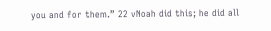you and for them.” 22 vNoah did this; he did all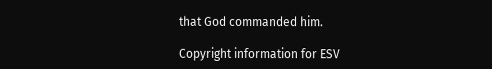that God commanded him.

Copyright information for ESV